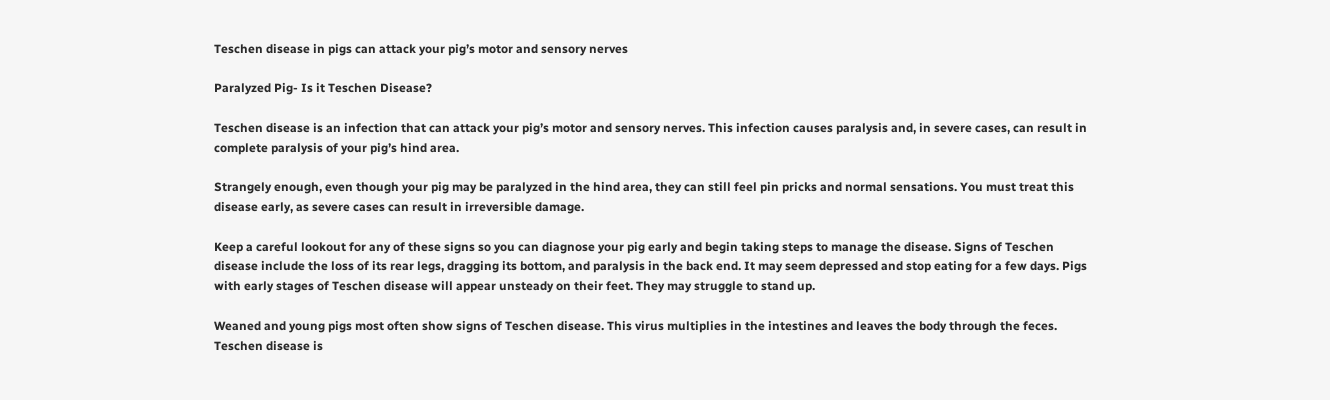Teschen disease in pigs can attack your pig’s motor and sensory nerves

Paralyzed Pig- Is it Teschen Disease?

Teschen disease is an infection that can attack your pig’s motor and sensory nerves. This infection causes paralysis and, in severe cases, can result in complete paralysis of your pig’s hind area.

Strangely enough, even though your pig may be paralyzed in the hind area, they can still feel pin pricks and normal sensations. You must treat this disease early, as severe cases can result in irreversible damage.

Keep a careful lookout for any of these signs so you can diagnose your pig early and begin taking steps to manage the disease. Signs of Teschen disease include the loss of its rear legs, dragging its bottom, and paralysis in the back end. It may seem depressed and stop eating for a few days. Pigs with early stages of Teschen disease will appear unsteady on their feet. They may struggle to stand up.

Weaned and young pigs most often show signs of Teschen disease. This virus multiplies in the intestines and leaves the body through the feces. Teschen disease is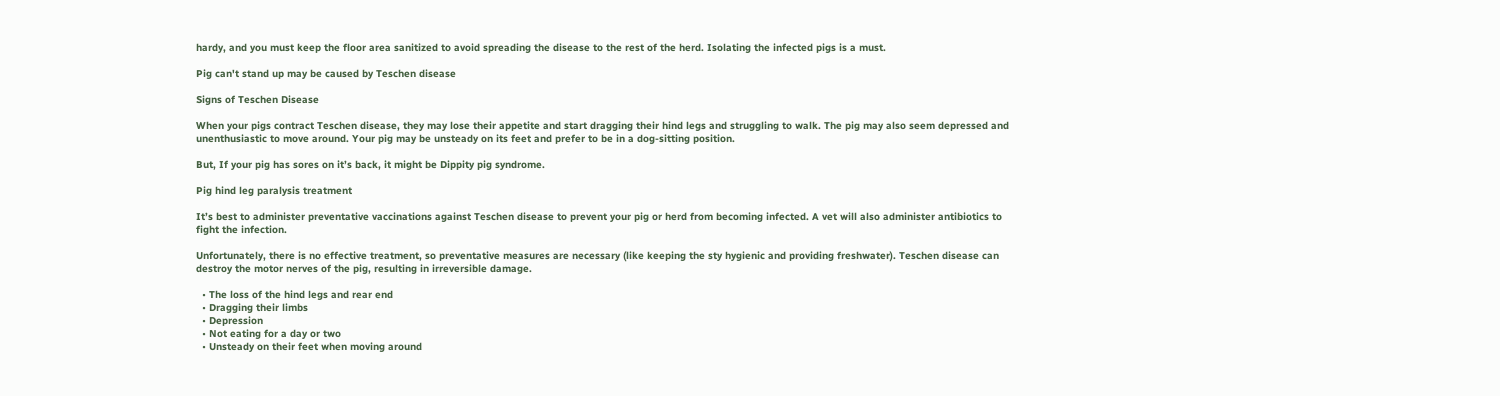hardy, and you must keep the floor area sanitized to avoid spreading the disease to the rest of the herd. Isolating the infected pigs is a must.

Pig can't stand up may be caused by Teschen disease

Signs of Teschen Disease

When your pigs contract Teschen disease, they may lose their appetite and start dragging their hind legs and struggling to walk. The pig may also seem depressed and unenthusiastic to move around. Your pig may be unsteady on its feet and prefer to be in a dog-sitting position.

But, If your pig has sores on it’s back, it might be Dippity pig syndrome.

Pig hind leg paralysis treatment

It’s best to administer preventative vaccinations against Teschen disease to prevent your pig or herd from becoming infected. A vet will also administer antibiotics to fight the infection.

Unfortunately, there is no effective treatment, so preventative measures are necessary (like keeping the sty hygienic and providing freshwater). Teschen disease can destroy the motor nerves of the pig, resulting in irreversible damage.

  • The loss of the hind legs and rear end
  • Dragging their limbs
  • Depression
  • Not eating for a day or two
  • Unsteady on their feet when moving around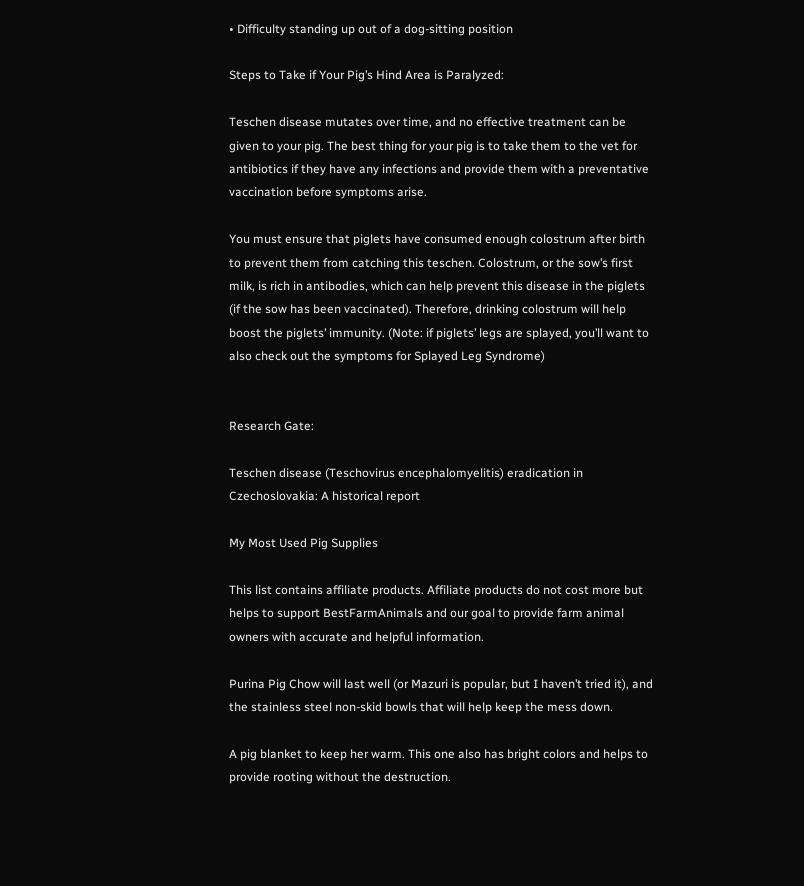• Difficulty standing up out of a dog-sitting position

Steps to Take if Your Pig’s Hind Area is Paralyzed:

Teschen disease mutates over time, and no effective treatment can be given to your pig. The best thing for your pig is to take them to the vet for antibiotics if they have any infections and provide them with a preventative vaccination before symptoms arise.

You must ensure that piglets have consumed enough colostrum after birth to prevent them from catching this teschen. Colostrum, or the sow’s first milk, is rich in antibodies, which can help prevent this disease in the piglets (if the sow has been vaccinated). Therefore, drinking colostrum will help boost the piglets’ immunity. (Note: if piglets’ legs are splayed, you’ll want to also check out the symptoms for Splayed Leg Syndrome)


Research Gate:

Teschen disease (Teschovirus encephalomyelitis) eradication in Czechoslovakia: A historical report

My Most Used Pig Supplies

This list contains affiliate products. Affiliate products do not cost more but helps to support BestFarmAnimals and our goal to provide farm animal owners with accurate and helpful information.

Purina Pig Chow will last well (or Mazuri is popular, but I haven’t tried it), and the stainless steel non-skid bowls that will help keep the mess down.

A pig blanket to keep her warm. This one also has bright colors and helps to provide rooting without the destruction.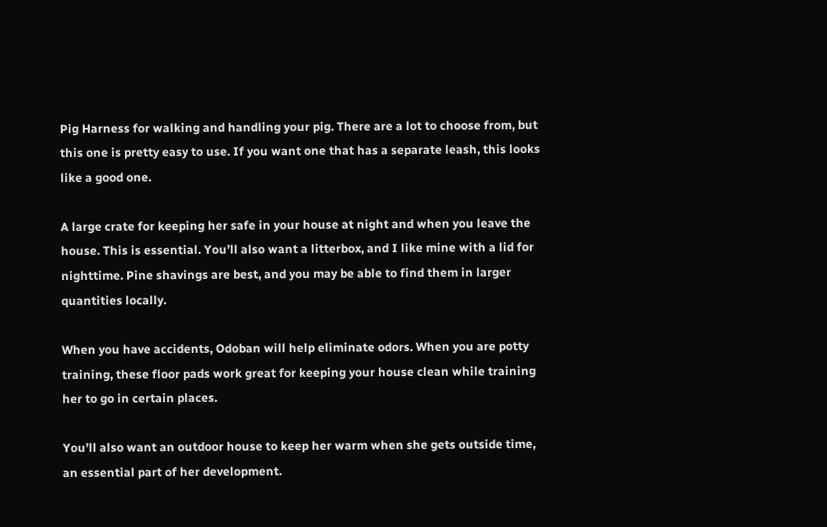Pig Harness for walking and handling your pig. There are a lot to choose from, but this one is pretty easy to use. If you want one that has a separate leash, this looks like a good one.

A large crate for keeping her safe in your house at night and when you leave the house. This is essential. You’ll also want a litterbox, and I like mine with a lid for nighttime. Pine shavings are best, and you may be able to find them in larger quantities locally.

When you have accidents, Odoban will help eliminate odors. When you are potty training, these floor pads work great for keeping your house clean while training her to go in certain places.

You’ll also want an outdoor house to keep her warm when she gets outside time, an essential part of her development.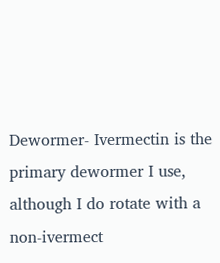Dewormer- Ivermectin is the primary dewormer I use, although I do rotate with a non-ivermect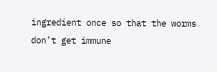ingredient once so that the worms don’t get immune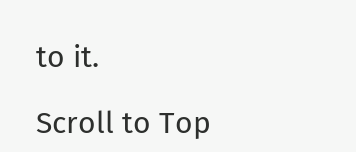to it.

Scroll to Top